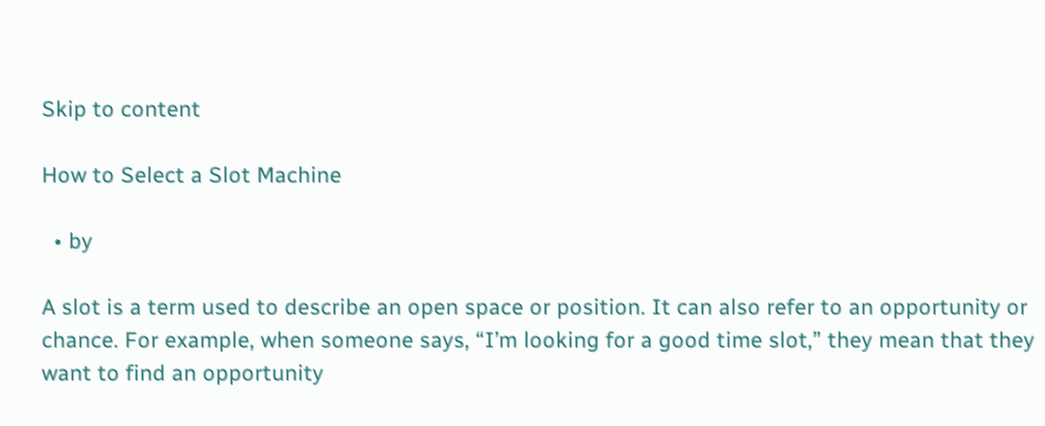Skip to content

How to Select a Slot Machine

  • by

A slot is a term used to describe an open space or position. It can also refer to an opportunity or chance. For example, when someone says, “I’m looking for a good time slot,” they mean that they want to find an opportunity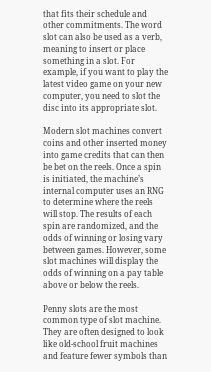that fits their schedule and other commitments. The word slot can also be used as a verb, meaning to insert or place something in a slot. For example, if you want to play the latest video game on your new computer, you need to slot the disc into its appropriate slot.

Modern slot machines convert coins and other inserted money into game credits that can then be bet on the reels. Once a spin is initiated, the machine’s internal computer uses an RNG to determine where the reels will stop. The results of each spin are randomized, and the odds of winning or losing vary between games. However, some slot machines will display the odds of winning on a pay table above or below the reels.

Penny slots are the most common type of slot machine. They are often designed to look like old-school fruit machines and feature fewer symbols than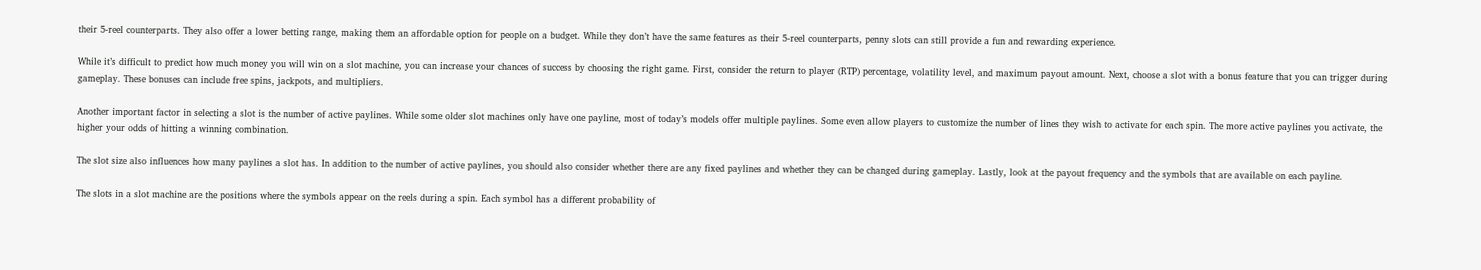their 5-reel counterparts. They also offer a lower betting range, making them an affordable option for people on a budget. While they don’t have the same features as their 5-reel counterparts, penny slots can still provide a fun and rewarding experience.

While it’s difficult to predict how much money you will win on a slot machine, you can increase your chances of success by choosing the right game. First, consider the return to player (RTP) percentage, volatility level, and maximum payout amount. Next, choose a slot with a bonus feature that you can trigger during gameplay. These bonuses can include free spins, jackpots, and multipliers.

Another important factor in selecting a slot is the number of active paylines. While some older slot machines only have one payline, most of today’s models offer multiple paylines. Some even allow players to customize the number of lines they wish to activate for each spin. The more active paylines you activate, the higher your odds of hitting a winning combination.

The slot size also influences how many paylines a slot has. In addition to the number of active paylines, you should also consider whether there are any fixed paylines and whether they can be changed during gameplay. Lastly, look at the payout frequency and the symbols that are available on each payline.

The slots in a slot machine are the positions where the symbols appear on the reels during a spin. Each symbol has a different probability of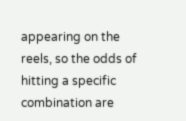appearing on the reels, so the odds of hitting a specific combination are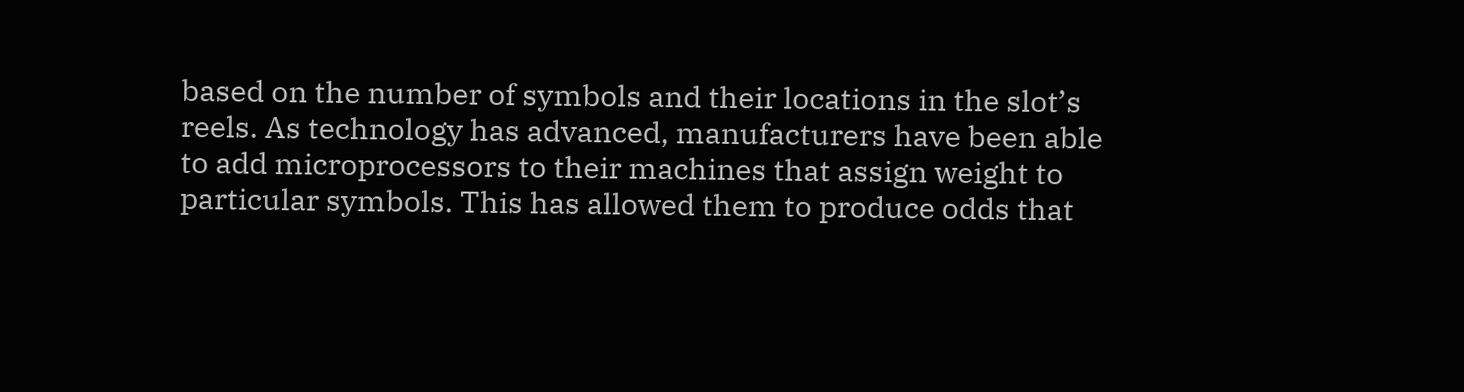based on the number of symbols and their locations in the slot’s reels. As technology has advanced, manufacturers have been able to add microprocessors to their machines that assign weight to particular symbols. This has allowed them to produce odds that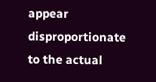appear disproportionate to the actual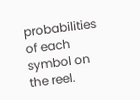probabilities of each symbol on the reel.